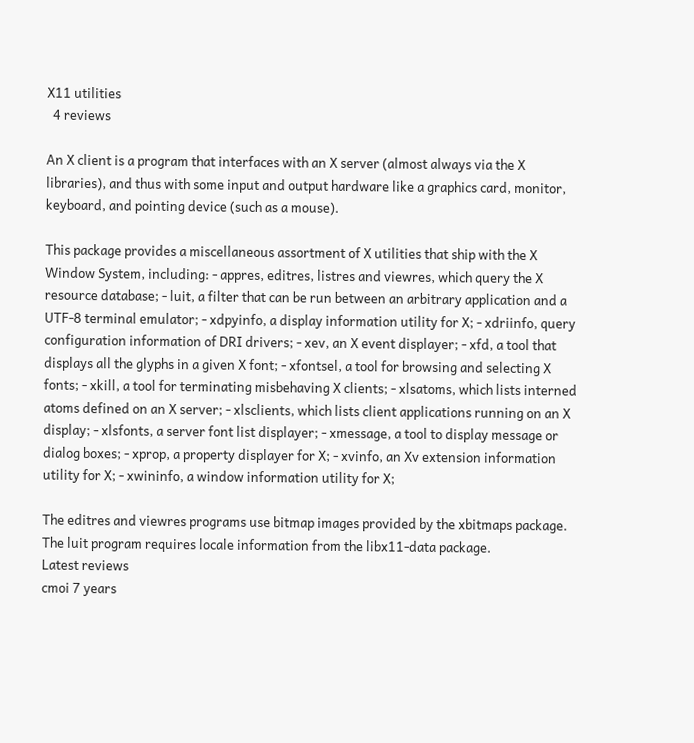X11 utilities
  4 reviews

An X client is a program that interfaces with an X server (almost always via the X libraries), and thus with some input and output hardware like a graphics card, monitor, keyboard, and pointing device (such as a mouse).

This package provides a miscellaneous assortment of X utilities that ship with the X Window System, including: - appres, editres, listres and viewres, which query the X resource database; - luit, a filter that can be run between an arbitrary application and a UTF-8 terminal emulator; - xdpyinfo, a display information utility for X; - xdriinfo, query configuration information of DRI drivers; - xev, an X event displayer; - xfd, a tool that displays all the glyphs in a given X font; - xfontsel, a tool for browsing and selecting X fonts; - xkill, a tool for terminating misbehaving X clients; - xlsatoms, which lists interned atoms defined on an X server; - xlsclients, which lists client applications running on an X display; - xlsfonts, a server font list displayer; - xmessage, a tool to display message or dialog boxes; - xprop, a property displayer for X; - xvinfo, an Xv extension information utility for X; - xwininfo, a window information utility for X;

The editres and viewres programs use bitmap images provided by the xbitmaps package. The luit program requires locale information from the libx11-data package.
Latest reviews
cmoi 7 years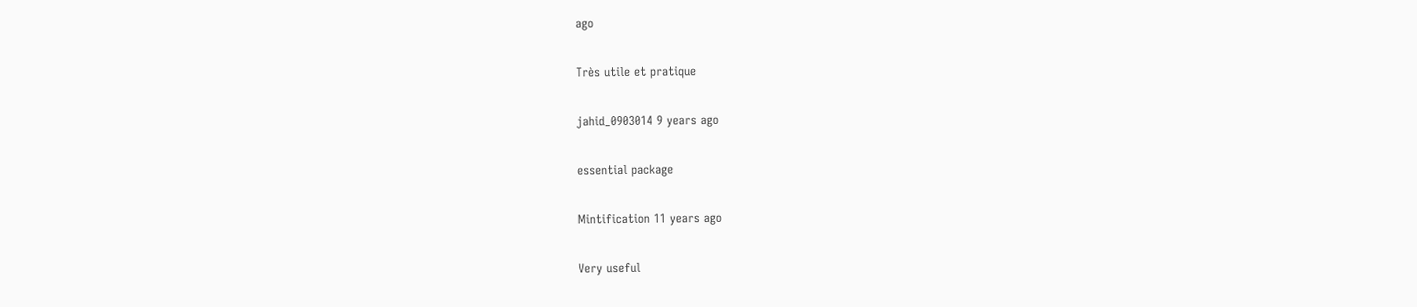ago

Très utile et pratique

jahid_0903014 9 years ago

essential package

Mintification 11 years ago

Very useful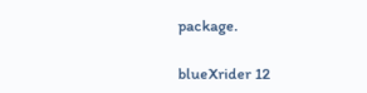package.

blueXrider 12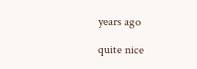years ago

quite nice